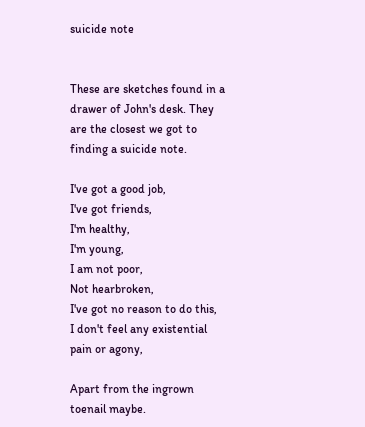suicide note


These are sketches found in a drawer of John's desk. They are the closest we got to finding a suicide note.

I've got a good job,
I've got friends,
I'm healthy,
I'm young,
I am not poor,
Not hearbroken,
I've got no reason to do this,
I don't feel any existential pain or agony,

Apart from the ingrown toenail maybe.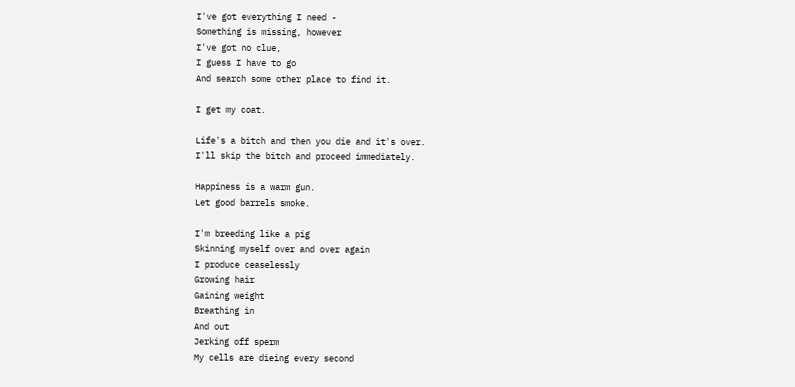I've got everything I need -
Something is missing, however
I've got no clue,
I guess I have to go
And search some other place to find it.

I get my coat.

Life's a bitch and then you die and it's over.
I'll skip the bitch and proceed immediately.

Happiness is a warm gun.
Let good barrels smoke.

I'm breeding like a pig
Skinning myself over and over again
I produce ceaselessly
Growing hair
Gaining weight
Breathing in
And out
Jerking off sperm
My cells are dieing every second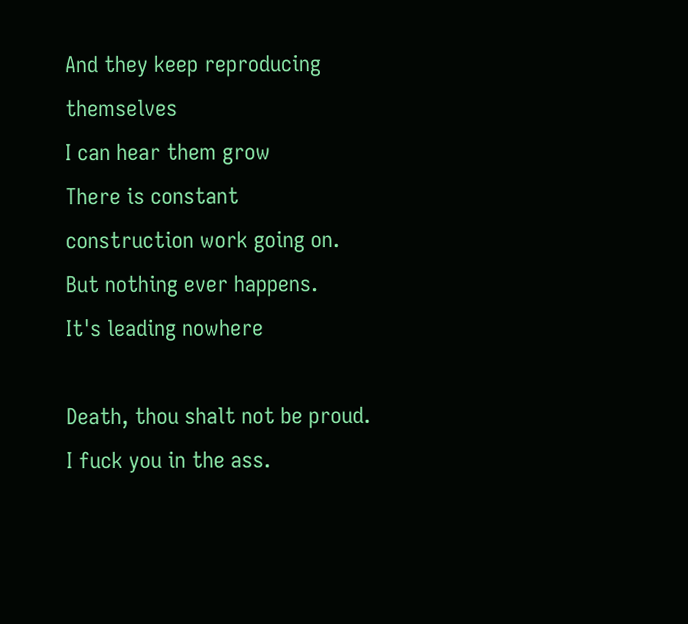And they keep reproducing themselves
I can hear them grow
There is constant construction work going on.
But nothing ever happens.
It's leading nowhere

Death, thou shalt not be proud.
I fuck you in the ass.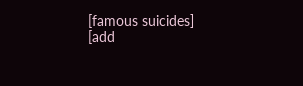[famous suicides]
[add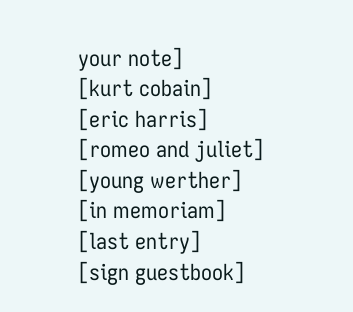your note]
[kurt cobain]
[eric harris]
[romeo and juliet]
[young werther]
[in memoriam]
[last entry]
[sign guestbook]